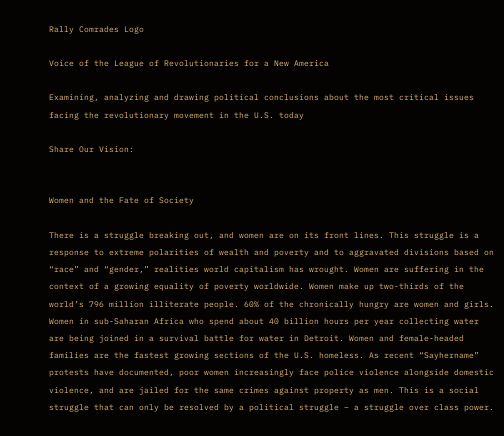Rally Comrades Logo

Voice of the League of Revolutionaries for a New America

Examining, analyzing and drawing political conclusions about the most critical issues facing the revolutionary movement in the U.S. today

Share Our Vision:


Women and the Fate of Society

There is a struggle breaking out, and women are on its front lines. This struggle is a response to extreme polarities of wealth and poverty and to aggravated divisions based on “race” and “gender,” realities world capitalism has wrought. Women are suffering in the context of a growing equality of poverty worldwide. Women make up two-thirds of the world’s 796 million illiterate people. 60% of the chronically hungry are women and girls. Women in sub-Saharan Africa who spend about 40 billion hours per year collecting water are being joined in a survival battle for water in Detroit. Women and female-headed families are the fastest growing sections of the U.S. homeless. As recent “Sayhername” protests have documented, poor women increasingly face police violence alongside domestic violence, and are jailed for the same crimes against property as men. This is a social struggle that can only be resolved by a political struggle – a struggle over class power.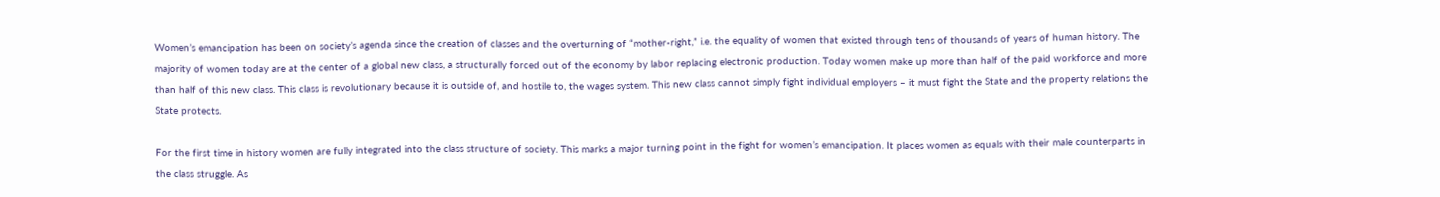Women’s emancipation has been on society’s agenda since the creation of classes and the overturning of “mother-right,” i.e. the equality of women that existed through tens of thousands of years of human history. The majority of women today are at the center of a global new class, a structurally forced out of the economy by labor replacing electronic production. Today women make up more than half of the paid workforce and more than half of this new class. This class is revolutionary because it is outside of, and hostile to, the wages system. This new class cannot simply fight individual employers – it must fight the State and the property relations the State protects.

For the first time in history women are fully integrated into the class structure of society. This marks a major turning point in the fight for women’s emancipation. It places women as equals with their male counterparts in the class struggle. As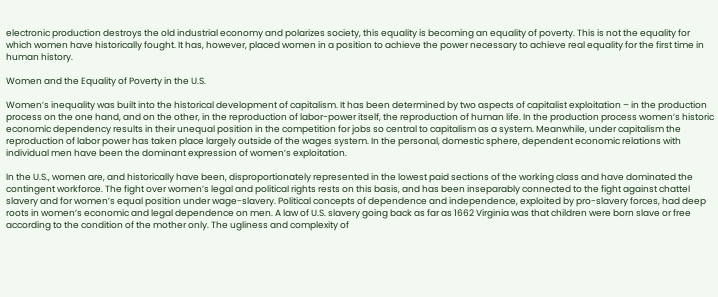electronic production destroys the old industrial economy and polarizes society, this equality is becoming an equality of poverty. This is not the equality for which women have historically fought. It has, however, placed women in a position to achieve the power necessary to achieve real equality for the first time in human history.

Women and the Equality of Poverty in the U.S.

Women’s inequality was built into the historical development of capitalism. It has been determined by two aspects of capitalist exploitation – in the production process on the one hand, and on the other, in the reproduction of labor-power itself, the reproduction of human life. In the production process women’s historic economic dependency results in their unequal position in the competition for jobs so central to capitalism as a system. Meanwhile, under capitalism the reproduction of labor power has taken place largely outside of the wages system. In the personal, domestic sphere, dependent economic relations with individual men have been the dominant expression of women’s exploitation.

In the U.S., women are, and historically have been, disproportionately represented in the lowest paid sections of the working class and have dominated the contingent workforce. The fight over women’s legal and political rights rests on this basis, and has been inseparably connected to the fight against chattel slavery and for women’s equal position under wage-slavery. Political concepts of dependence and independence, exploited by pro-slavery forces, had deep roots in women’s economic and legal dependence on men. A law of U.S. slavery going back as far as 1662 Virginia was that children were born slave or free according to the condition of the mother only. The ugliness and complexity of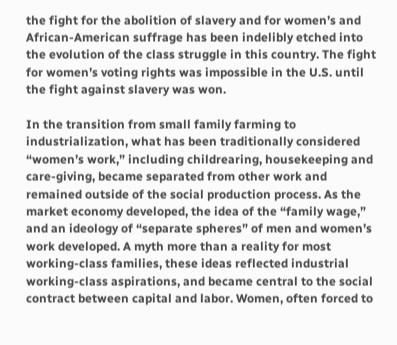the fight for the abolition of slavery and for women’s and African-American suffrage has been indelibly etched into the evolution of the class struggle in this country. The fight for women’s voting rights was impossible in the U.S. until the fight against slavery was won.

In the transition from small family farming to industrialization, what has been traditionally considered “women’s work,” including childrearing, housekeeping and care-giving, became separated from other work and remained outside of the social production process. As the market economy developed, the idea of the “family wage,” and an ideology of “separate spheres” of men and women’s work developed. A myth more than a reality for most working-class families, these ideas reflected industrial working-class aspirations, and became central to the social contract between capital and labor. Women, often forced to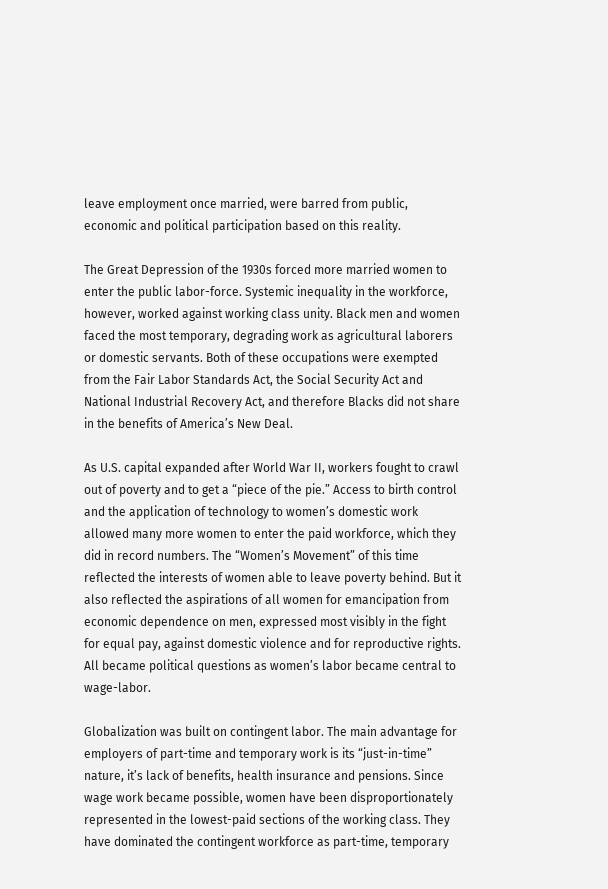leave employment once married, were barred from public, economic and political participation based on this reality.

The Great Depression of the 1930s forced more married women to enter the public labor-force. Systemic inequality in the workforce, however, worked against working class unity. Black men and women faced the most temporary, degrading work as agricultural laborers or domestic servants. Both of these occupations were exempted from the Fair Labor Standards Act, the Social Security Act and National Industrial Recovery Act, and therefore Blacks did not share in the benefits of America’s New Deal.

As U.S. capital expanded after World War II, workers fought to crawl out of poverty and to get a “piece of the pie.” Access to birth control and the application of technology to women’s domestic work allowed many more women to enter the paid workforce, which they did in record numbers. The “Women’s Movement” of this time reflected the interests of women able to leave poverty behind. But it also reflected the aspirations of all women for emancipation from economic dependence on men, expressed most visibly in the fight for equal pay, against domestic violence and for reproductive rights.  All became political questions as women’s labor became central to wage-labor.

Globalization was built on contingent labor. The main advantage for employers of part-time and temporary work is its “just-in-time” nature, it’s lack of benefits, health insurance and pensions. Since wage work became possible, women have been disproportionately represented in the lowest-paid sections of the working class. They have dominated the contingent workforce as part-time, temporary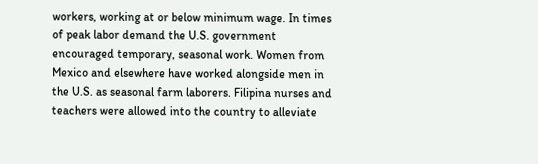workers, working at or below minimum wage. In times of peak labor demand the U.S. government encouraged temporary, seasonal work. Women from Mexico and elsewhere have worked alongside men in the U.S. as seasonal farm laborers. Filipina nurses and teachers were allowed into the country to alleviate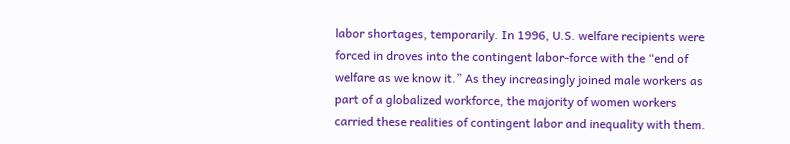labor shortages, temporarily. In 1996, U.S. welfare recipients were forced in droves into the contingent labor-force with the “end of welfare as we know it.” As they increasingly joined male workers as part of a globalized workforce, the majority of women workers carried these realities of contingent labor and inequality with them.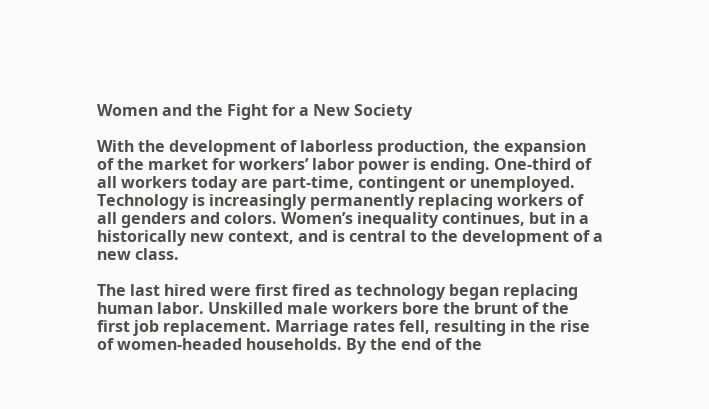Women and the Fight for a New Society

With the development of laborless production, the expansion of the market for workers’ labor power is ending. One-third of all workers today are part-time, contingent or unemployed. Technology is increasingly permanently replacing workers of all genders and colors. Women’s inequality continues, but in a historically new context, and is central to the development of a new class.

The last hired were first fired as technology began replacing human labor. Unskilled male workers bore the brunt of the first job replacement. Marriage rates fell, resulting in the rise of women-headed households. By the end of the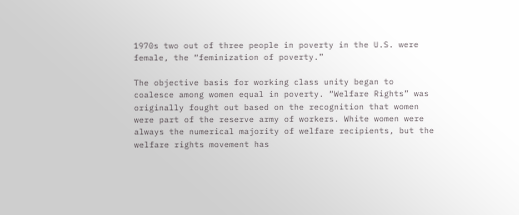1970s two out of three people in poverty in the U.S. were female, the “feminization of poverty.”

The objective basis for working class unity began to coalesce among women equal in poverty. “Welfare Rights” was originally fought out based on the recognition that women were part of the reserve army of workers. White women were always the numerical majority of welfare recipients, but the welfare rights movement has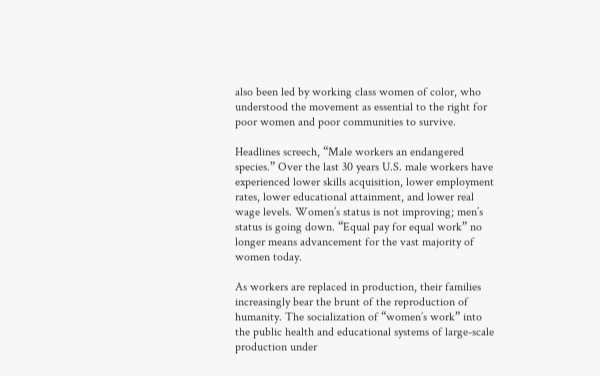also been led by working class women of color, who understood the movement as essential to the right for poor women and poor communities to survive.

Headlines screech, “Male workers an endangered species.” Over the last 30 years U.S. male workers have experienced lower skills acquisition, lower employment rates, lower educational attainment, and lower real wage levels. Women’s status is not improving; men’s status is going down. “Equal pay for equal work” no longer means advancement for the vast majority of women today.

As workers are replaced in production, their families increasingly bear the brunt of the reproduction of humanity. The socialization of “women’s work” into the public health and educational systems of large-scale production under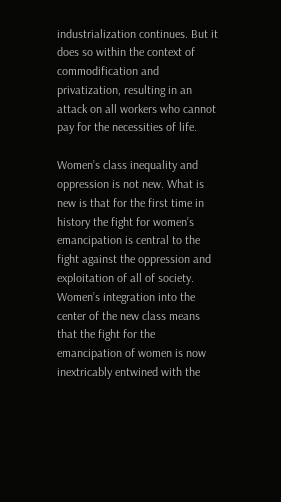industrialization continues. But it does so within the context of commodification and privatization, resulting in an attack on all workers who cannot pay for the necessities of life.

Women’s class inequality and oppression is not new. What is new is that for the first time in history the fight for women’s emancipation is central to the fight against the oppression and exploitation of all of society. Women’s integration into the center of the new class means that the fight for the emancipation of women is now inextricably entwined with the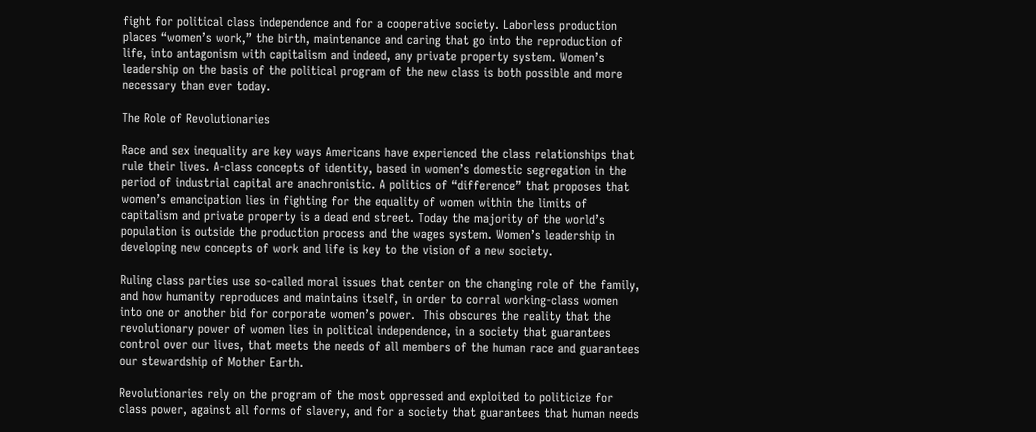fight for political class independence and for a cooperative society. Laborless production places “women’s work,” the birth, maintenance and caring that go into the reproduction of life, into antagonism with capitalism and indeed, any private property system. Women’s leadership on the basis of the political program of the new class is both possible and more necessary than ever today.

The Role of Revolutionaries

Race and sex inequality are key ways Americans have experienced the class relationships that rule their lives. A-class concepts of identity, based in women’s domestic segregation in the period of industrial capital are anachronistic. A politics of “difference” that proposes that women’s emancipation lies in fighting for the equality of women within the limits of capitalism and private property is a dead end street. Today the majority of the world’s population is outside the production process and the wages system. Women’s leadership in developing new concepts of work and life is key to the vision of a new society.

Ruling class parties use so-called moral issues that center on the changing role of the family, and how humanity reproduces and maintains itself, in order to corral working-class women into one or another bid for corporate women’s power.  This obscures the reality that the revolutionary power of women lies in political independence, in a society that guarantees control over our lives, that meets the needs of all members of the human race and guarantees our stewardship of Mother Earth.

Revolutionaries rely on the program of the most oppressed and exploited to politicize for class power, against all forms of slavery, and for a society that guarantees that human needs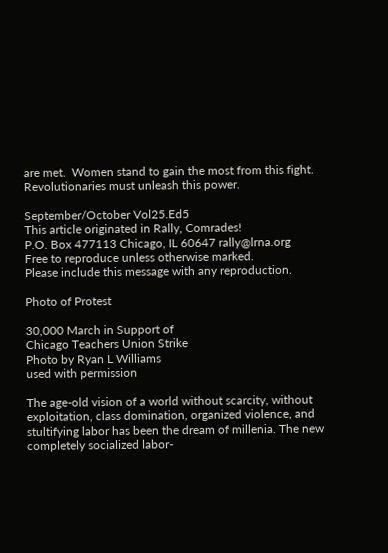are met.  Women stand to gain the most from this fight. Revolutionaries must unleash this power.

September/October Vol25.Ed5
This article originated in Rally, Comrades!
P.O. Box 477113 Chicago, IL 60647 rally@lrna.org
Free to reproduce unless otherwise marked.
Please include this message with any reproduction.

Photo of Protest

30,000 March in Support of
Chicago Teachers Union Strike
Photo by Ryan L Williams
used with permission

The age-old vision of a world without scarcity, without exploitation, class domination, organized violence, and stultifying labor has been the dream of millenia. The new completely socialized labor-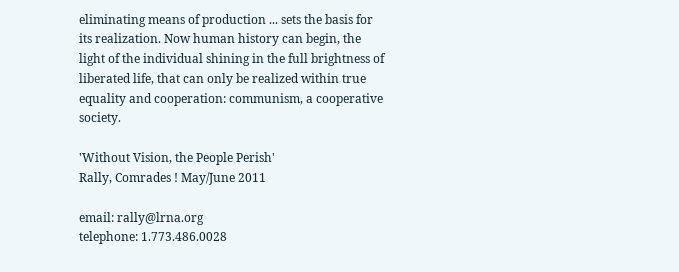eliminating means of production ... sets the basis for its realization. Now human history can begin, the light of the individual shining in the full brightness of liberated life, that can only be realized within true equality and cooperation: communism, a cooperative society.

'Without Vision, the People Perish'
Rally, Comrades ! May/June 2011

email: rally@lrna.org
telephone: 1.773.486.0028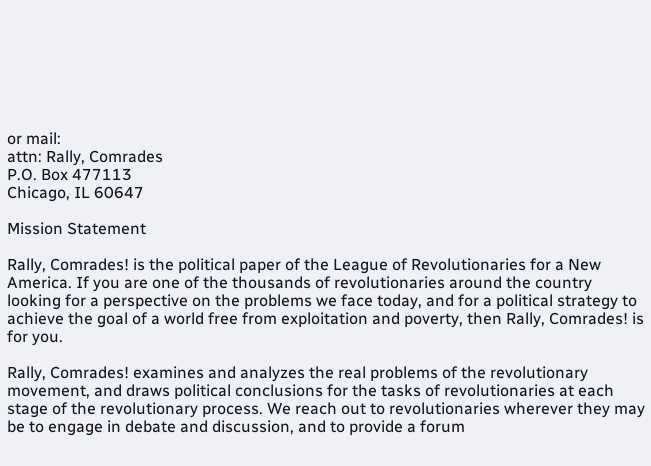or mail:
attn: Rally, Comrades
P.O. Box 477113
Chicago, IL 60647

Mission Statement

Rally, Comrades! is the political paper of the League of Revolutionaries for a New America. If you are one of the thousands of revolutionaries around the country looking for a perspective on the problems we face today, and for a political strategy to achieve the goal of a world free from exploitation and poverty, then Rally, Comrades! is for you.

Rally, Comrades! examines and analyzes the real problems of the revolutionary movement, and draws political conclusions for the tasks of revolutionaries at each stage of the revolutionary process. We reach out to revolutionaries wherever they may be to engage in debate and discussion, and to provide a forum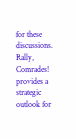for these discussions. Rally, Comrades! provides a strategic outlook for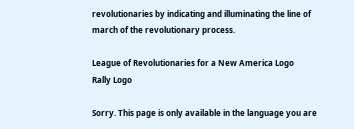revolutionaries by indicating and illuminating the line of march of the revolutionary process.

League of Revolutionaries for a New America Logo
Rally Logo

Sorry. This page is only available in the language you are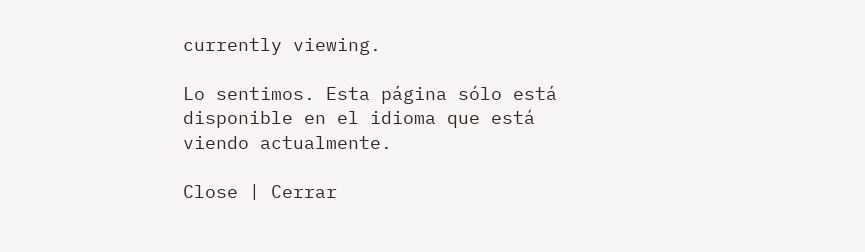currently viewing.

Lo sentimos. Esta página sólo está disponible en el idioma que está viendo actualmente.

Close | Cerrar